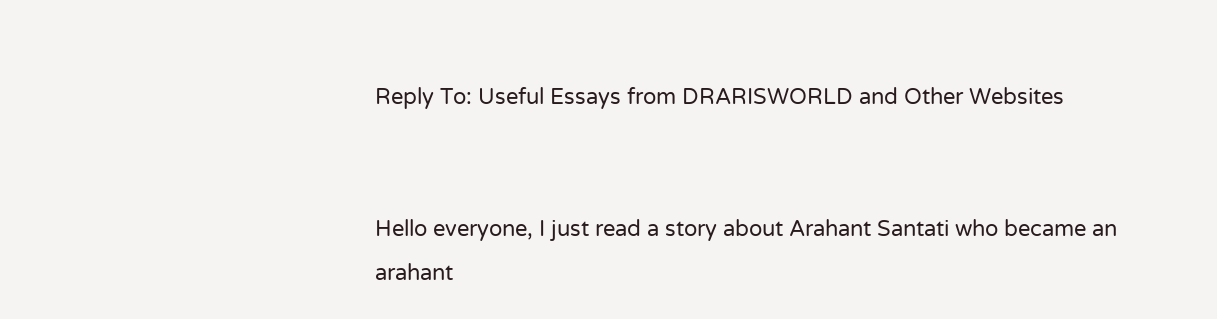Reply To: Useful Essays from DRARISWORLD and Other Websites


Hello everyone, I just read a story about Arahant Santati who became an arahant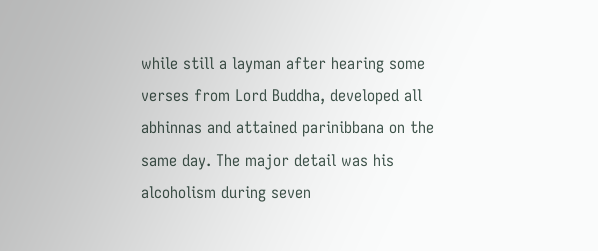while still a layman after hearing some verses from Lord Buddha, developed all abhinnas and attained parinibbana on the same day. The major detail was his alcoholism during seven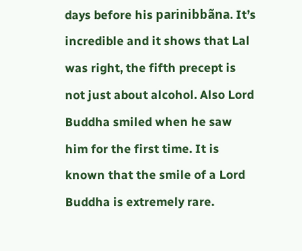days before his parinibbãna. It’s incredible and it shows that Lal was right, the fifth precept is not just about alcohol. Also Lord Buddha smiled when he saw him for the first time. It is known that the smile of a Lord Buddha is extremely rare.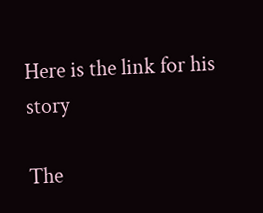Here is the link for his story

The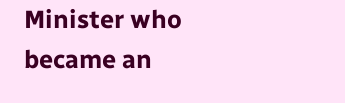Minister who became an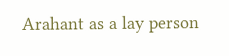Arahant as a lay person